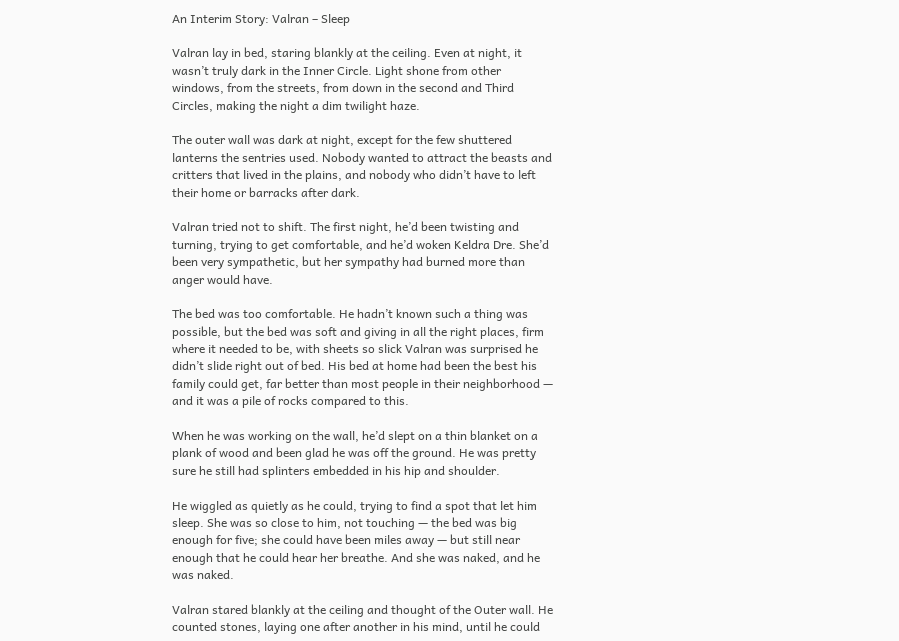An Interim Story: Valran – Sleep

Valran lay in bed, staring blankly at the ceiling. Even at night, it wasn’t truly dark in the Inner Circle. Light shone from other windows, from the streets, from down in the second and Third Circles, making the night a dim twilight haze.

The outer wall was dark at night, except for the few shuttered lanterns the sentries used. Nobody wanted to attract the beasts and critters that lived in the plains, and nobody who didn’t have to left their home or barracks after dark.

Valran tried not to shift. The first night, he’d been twisting and turning, trying to get comfortable, and he’d woken Keldra Dre. She’d been very sympathetic, but her sympathy had burned more than anger would have.

The bed was too comfortable. He hadn’t known such a thing was possible, but the bed was soft and giving in all the right places, firm where it needed to be, with sheets so slick Valran was surprised he didn’t slide right out of bed. His bed at home had been the best his family could get, far better than most people in their neighborhood — and it was a pile of rocks compared to this.

When he was working on the wall, he’d slept on a thin blanket on a plank of wood and been glad he was off the ground. He was pretty sure he still had splinters embedded in his hip and shoulder.

He wiggled as quietly as he could, trying to find a spot that let him sleep. She was so close to him, not touching — the bed was big enough for five; she could have been miles away — but still near enough that he could hear her breathe. And she was naked, and he was naked.

Valran stared blankly at the ceiling and thought of the Outer wall. He counted stones, laying one after another in his mind, until he could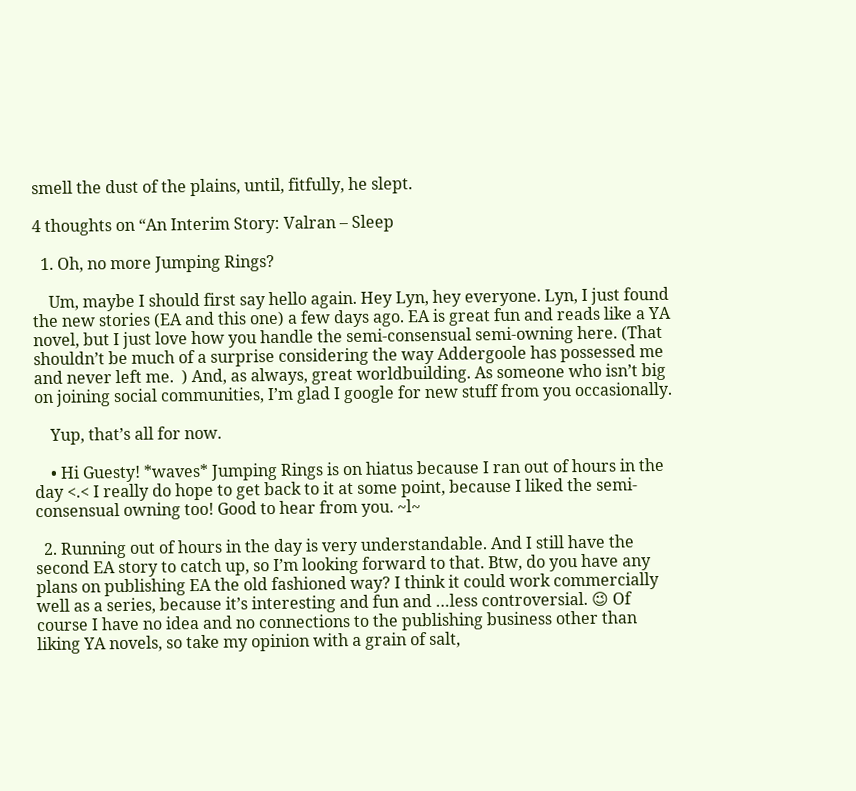smell the dust of the plains, until, fitfully, he slept.

4 thoughts on “An Interim Story: Valran – Sleep

  1. Oh, no more Jumping Rings?

    Um, maybe I should first say hello again. Hey Lyn, hey everyone. Lyn, I just found the new stories (EA and this one) a few days ago. EA is great fun and reads like a YA novel, but I just love how you handle the semi-consensual semi-owning here. (That shouldn’t be much of a surprise considering the way Addergoole has possessed me and never left me.  ) And, as always, great worldbuilding. As someone who isn’t big on joining social communities, I’m glad I google for new stuff from you occasionally.

    Yup, that’s all for now.

    • Hi Guesty! *waves* Jumping Rings is on hiatus because I ran out of hours in the day <.< I really do hope to get back to it at some point, because I liked the semi-consensual owning too! Good to hear from you. ~l~

  2. Running out of hours in the day is very understandable. And I still have the second EA story to catch up, so I’m looking forward to that. Btw, do you have any plans on publishing EA the old fashioned way? I think it could work commercially well as a series, because it’s interesting and fun and …less controversial. 😉 Of course I have no idea and no connections to the publishing business other than liking YA novels, so take my opinion with a grain of salt,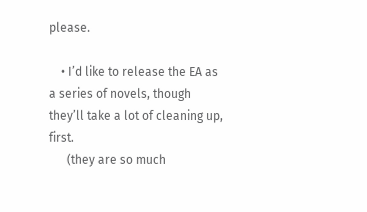please.

    • I’d like to release the EA as a series of novels, though they’ll take a lot of cleaning up, first.
      (they are so much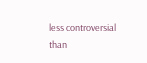less controversial than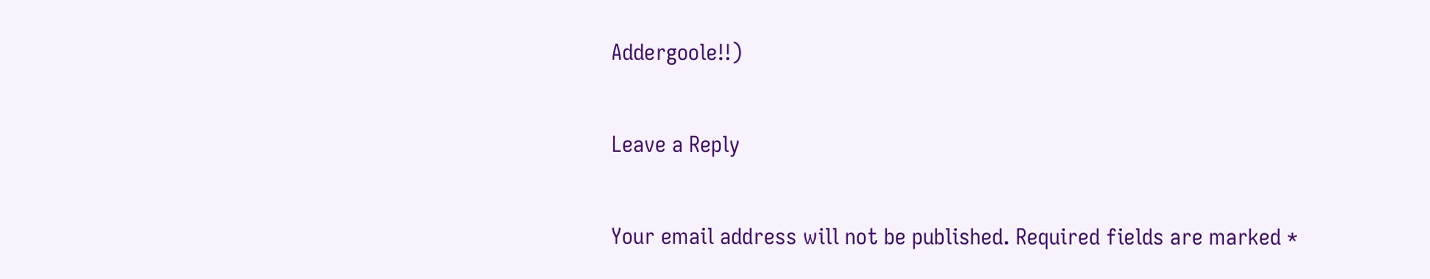Addergoole!!)

Leave a Reply

Your email address will not be published. Required fields are marked *